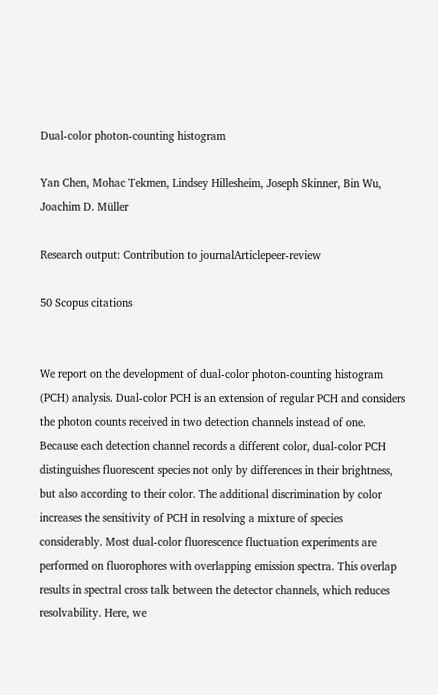Dual-color photon-counting histogram

Yan Chen, Mohac Tekmen, Lindsey Hillesheim, Joseph Skinner, Bin Wu, Joachim D. Müller

Research output: Contribution to journalArticlepeer-review

50 Scopus citations


We report on the development of dual-color photon-counting histogram (PCH) analysis. Dual-color PCH is an extension of regular PCH and considers the photon counts received in two detection channels instead of one. Because each detection channel records a different color, dual-color PCH distinguishes fluorescent species not only by differences in their brightness, but also according to their color. The additional discrimination by color increases the sensitivity of PCH in resolving a mixture of species considerably. Most dual-color fluorescence fluctuation experiments are performed on fluorophores with overlapping emission spectra. This overlap results in spectral cross talk between the detector channels, which reduces resolvability. Here, we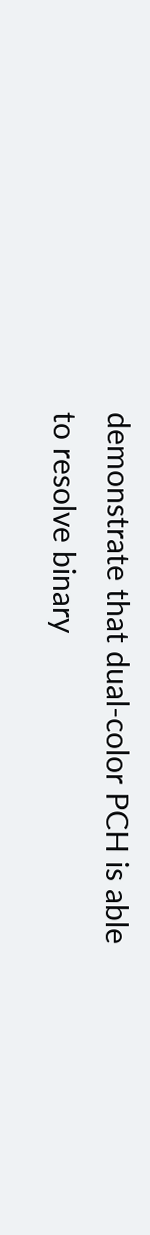demonstrate that dual-color PCH is able to resolve binary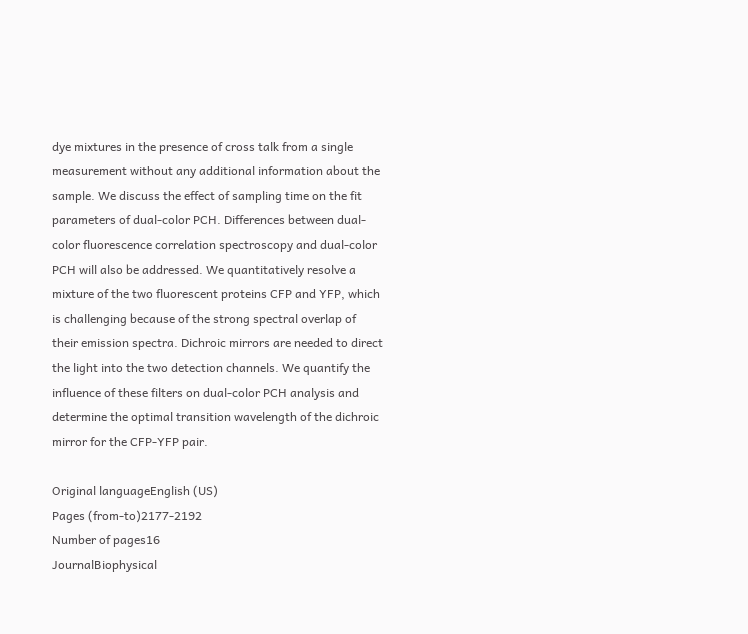dye mixtures in the presence of cross talk from a single measurement without any additional information about the sample. We discuss the effect of sampling time on the fit parameters of dual-color PCH. Differences between dual-color fluorescence correlation spectroscopy and dual-color PCH will also be addressed. We quantitatively resolve a mixture of the two fluorescent proteins CFP and YFP, which is challenging because of the strong spectral overlap of their emission spectra. Dichroic mirrors are needed to direct the light into the two detection channels. We quantify the influence of these filters on dual-color PCH analysis and determine the optimal transition wavelength of the dichroic mirror for the CFP-YFP pair.

Original languageEnglish (US)
Pages (from-to)2177-2192
Number of pages16
JournalBiophysical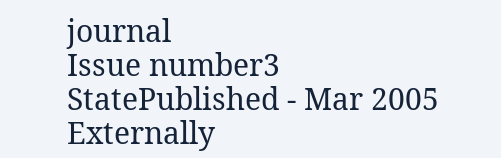journal
Issue number3
StatePublished - Mar 2005
Externally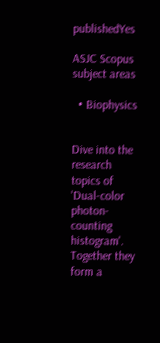publishedYes

ASJC Scopus subject areas

  • Biophysics


Dive into the research topics of 'Dual-color photon-counting histogram'. Together they form a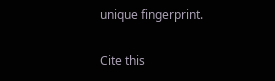unique fingerprint.

Cite this